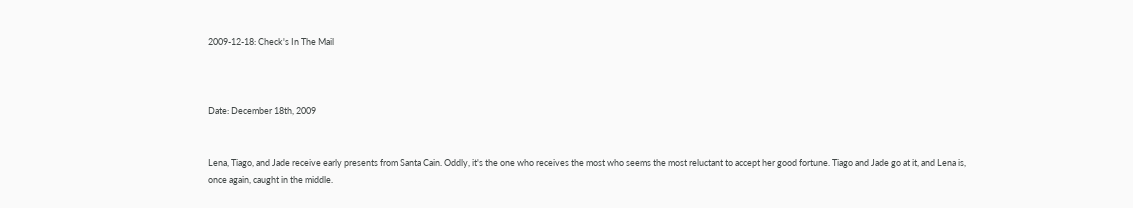2009-12-18: Check's In The Mail



Date: December 18th, 2009


Lena, Tiago, and Jade receive early presents from Santa Cain. Oddly, it's the one who receives the most who seems the most reluctant to accept her good fortune. Tiago and Jade go at it, and Lena is, once again, caught in the middle.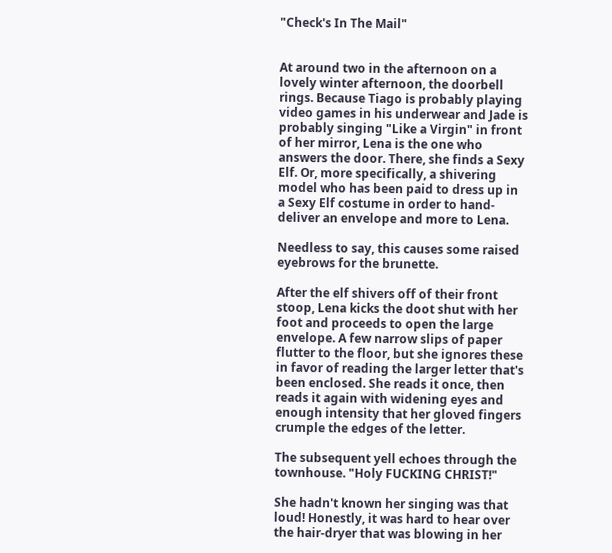"Check's In The Mail"


At around two in the afternoon on a lovely winter afternoon, the doorbell rings. Because Tiago is probably playing video games in his underwear and Jade is probably singing "Like a Virgin" in front of her mirror, Lena is the one who answers the door. There, she finds a Sexy Elf. Or, more specifically, a shivering model who has been paid to dress up in a Sexy Elf costume in order to hand-deliver an envelope and more to Lena.

Needless to say, this causes some raised eyebrows for the brunette.

After the elf shivers off of their front stoop, Lena kicks the doot shut with her foot and proceeds to open the large envelope. A few narrow slips of paper flutter to the floor, but she ignores these in favor of reading the larger letter that's been enclosed. She reads it once, then reads it again with widening eyes and enough intensity that her gloved fingers crumple the edges of the letter.

The subsequent yell echoes through the townhouse. "Holy FUCKING CHRIST!"

She hadn't known her singing was that loud! Honestly, it was hard to hear over the hair-dryer that was blowing in her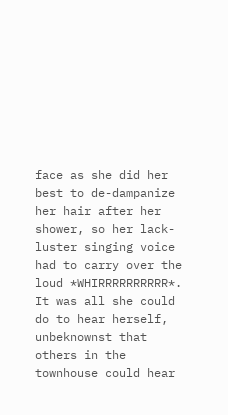face as she did her best to de-dampanize her hair after her shower, so her lack-luster singing voice had to carry over the loud *WHIRRRRRRRRRR*. It was all she could do to hear herself, unbeknownst that others in the townhouse could hear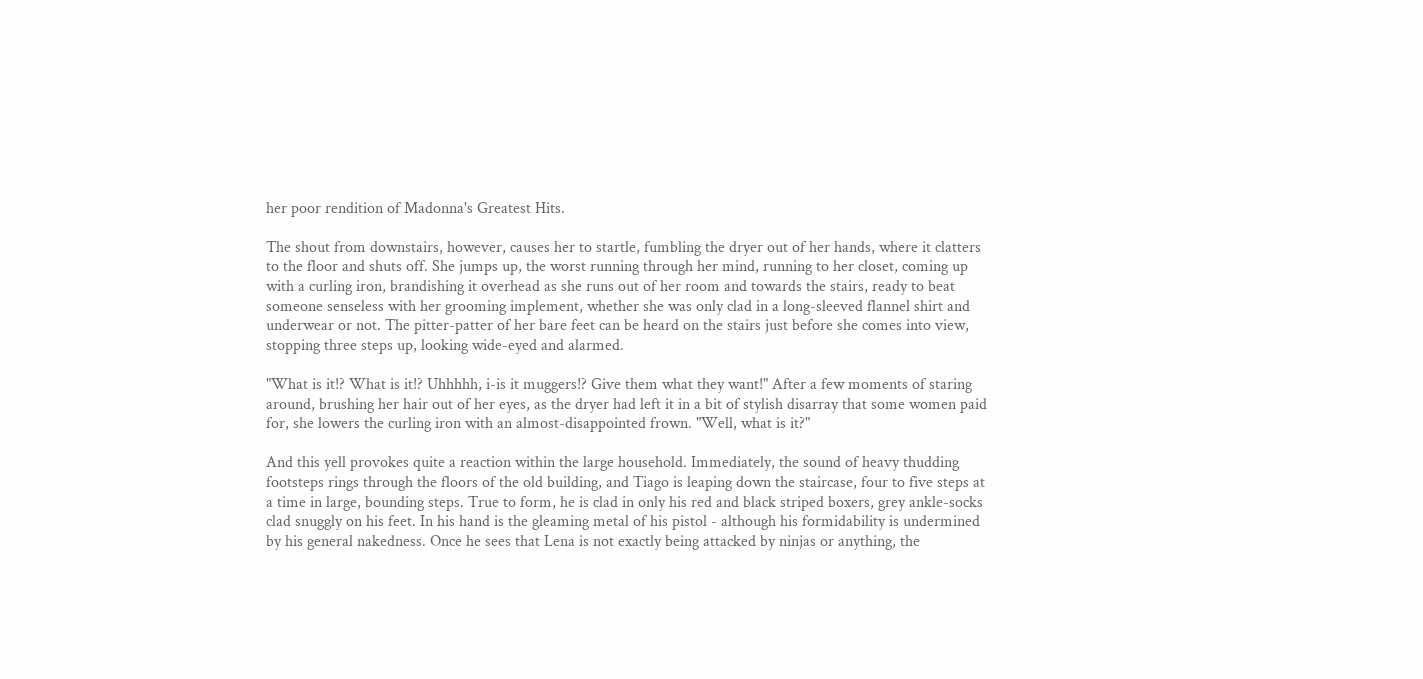her poor rendition of Madonna's Greatest Hits.

The shout from downstairs, however, causes her to startle, fumbling the dryer out of her hands, where it clatters to the floor and shuts off. She jumps up, the worst running through her mind, running to her closet, coming up with a curling iron, brandishing it overhead as she runs out of her room and towards the stairs, ready to beat someone senseless with her grooming implement, whether she was only clad in a long-sleeved flannel shirt and underwear or not. The pitter-patter of her bare feet can be heard on the stairs just before she comes into view, stopping three steps up, looking wide-eyed and alarmed.

"What is it!? What is it!? Uhhhhh, i-is it muggers!? Give them what they want!" After a few moments of staring around, brushing her hair out of her eyes, as the dryer had left it in a bit of stylish disarray that some women paid for, she lowers the curling iron with an almost-disappointed frown. "Well, what is it?"

And this yell provokes quite a reaction within the large household. Immediately, the sound of heavy thudding footsteps rings through the floors of the old building, and Tiago is leaping down the staircase, four to five steps at a time in large, bounding steps. True to form, he is clad in only his red and black striped boxers, grey ankle-socks clad snuggly on his feet. In his hand is the gleaming metal of his pistol - although his formidability is undermined by his general nakedness. Once he sees that Lena is not exactly being attacked by ninjas or anything, the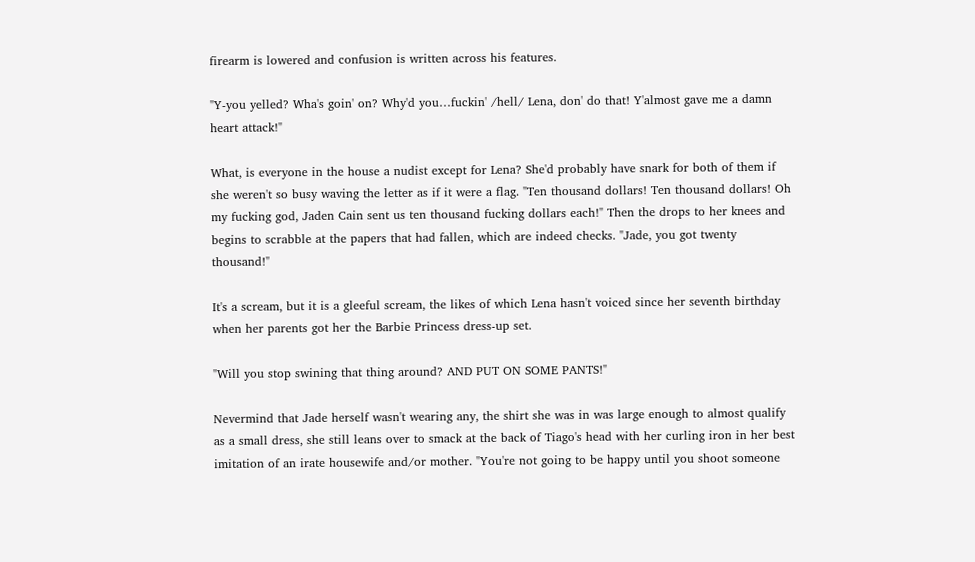firearm is lowered and confusion is written across his features.

"Y-you yelled? Wha's goin' on? Why'd you…fuckin' /hell/ Lena, don' do that! Y'almost gave me a damn heart attack!"

What, is everyone in the house a nudist except for Lena? She'd probably have snark for both of them if she weren't so busy waving the letter as if it were a flag. "Ten thousand dollars! Ten thousand dollars! Oh my fucking god, Jaden Cain sent us ten thousand fucking dollars each!" Then the drops to her knees and begins to scrabble at the papers that had fallen, which are indeed checks. "Jade, you got twenty thousand!"

It's a scream, but it is a gleeful scream, the likes of which Lena hasn't voiced since her seventh birthday when her parents got her the Barbie Princess dress-up set.

"Will you stop swining that thing around? AND PUT ON SOME PANTS!"

Nevermind that Jade herself wasn't wearing any, the shirt she was in was large enough to almost qualify as a small dress, she still leans over to smack at the back of Tiago's head with her curling iron in her best imitation of an irate housewife and/or mother. "You're not going to be happy until you shoot someone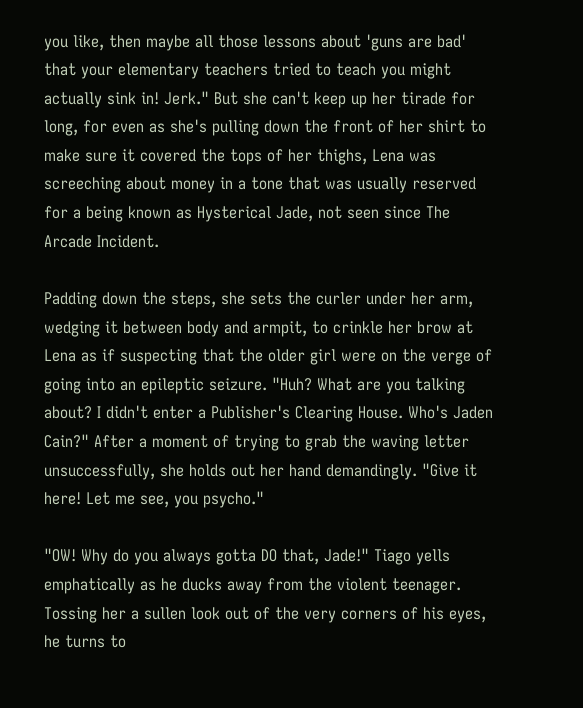you like, then maybe all those lessons about 'guns are bad' that your elementary teachers tried to teach you might actually sink in! Jerk." But she can't keep up her tirade for long, for even as she's pulling down the front of her shirt to make sure it covered the tops of her thighs, Lena was screeching about money in a tone that was usually reserved for a being known as Hysterical Jade, not seen since The Arcade Incident.

Padding down the steps, she sets the curler under her arm, wedging it between body and armpit, to crinkle her brow at Lena as if suspecting that the older girl were on the verge of going into an epileptic seizure. "Huh? What are you talking about? I didn't enter a Publisher's Clearing House. Who's Jaden Cain?" After a moment of trying to grab the waving letter unsuccessfully, she holds out her hand demandingly. "Give it here! Let me see, you psycho."

"OW! Why do you always gotta DO that, Jade!" Tiago yells emphatically as he ducks away from the violent teenager. Tossing her a sullen look out of the very corners of his eyes, he turns to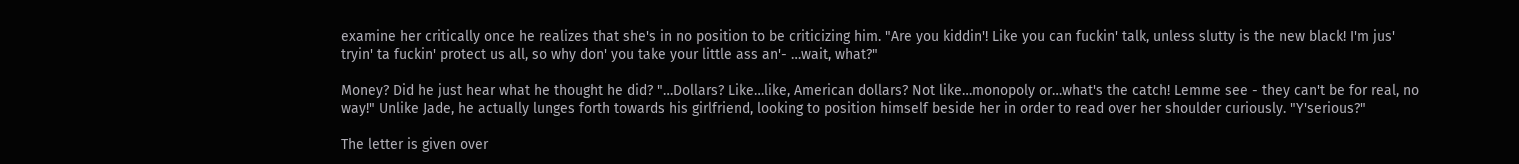examine her critically once he realizes that she's in no position to be criticizing him. "Are you kiddin'! Like you can fuckin' talk, unless slutty is the new black! I'm jus' tryin' ta fuckin' protect us all, so why don' you take your little ass an'- …wait, what?"

Money? Did he just hear what he thought he did? "…Dollars? Like…like, American dollars? Not like…monopoly or…what's the catch! Lemme see - they can't be for real, no way!" Unlike Jade, he actually lunges forth towards his girlfriend, looking to position himself beside her in order to read over her shoulder curiously. "Y'serious?"

The letter is given over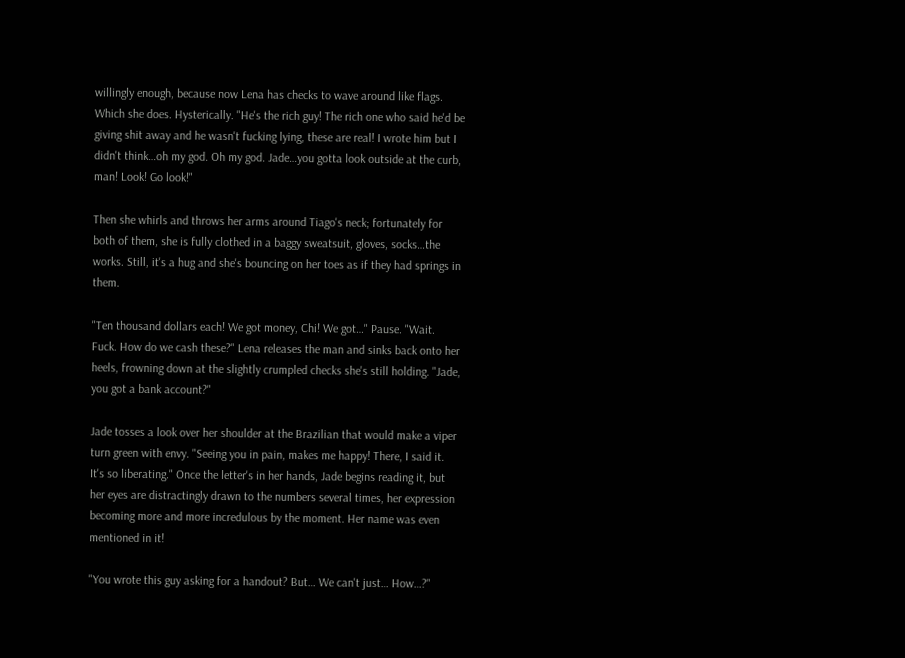willingly enough, because now Lena has checks to wave around like flags. Which she does. Hysterically. "He's the rich guy! The rich one who said he'd be giving shit away and he wasn't fucking lying, these are real! I wrote him but I didn't think…oh my god. Oh my god. Jade…you gotta look outside at the curb, man! Look! Go look!"

Then she whirls and throws her arms around Tiago's neck; fortunately for both of them, she is fully clothed in a baggy sweatsuit, gloves, socks…the works. Still, it's a hug and she's bouncing on her toes as if they had springs in them.

"Ten thousand dollars each! We got money, Chi! We got…" Pause. "Wait. Fuck. How do we cash these?" Lena releases the man and sinks back onto her heels, frowning down at the slightly crumpled checks she's still holding. "Jade, you got a bank account?"

Jade tosses a look over her shoulder at the Brazilian that would make a viper turn green with envy. "Seeing you in pain, makes me happy! There, I said it. It's so liberating." Once the letter's in her hands, Jade begins reading it, but her eyes are distractingly drawn to the numbers several times, her expression becoming more and more incredulous by the moment. Her name was even mentioned in it!

"You wrote this guy asking for a handout? But… We can't just… How…?"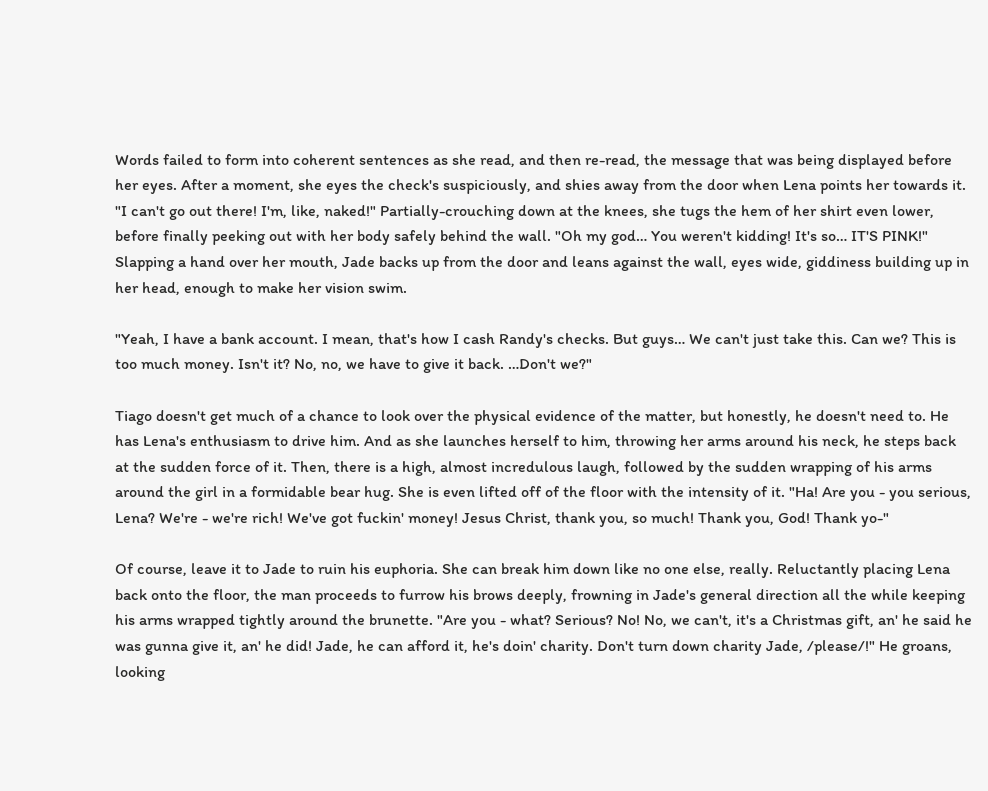Words failed to form into coherent sentences as she read, and then re-read, the message that was being displayed before her eyes. After a moment, she eyes the check's suspiciously, and shies away from the door when Lena points her towards it. "I can't go out there! I'm, like, naked!" Partially-crouching down at the knees, she tugs the hem of her shirt even lower, before finally peeking out with her body safely behind the wall. "Oh my god… You weren't kidding! It's so… IT'S PINK!" Slapping a hand over her mouth, Jade backs up from the door and leans against the wall, eyes wide, giddiness building up in her head, enough to make her vision swim.

"Yeah, I have a bank account. I mean, that's how I cash Randy's checks. But guys… We can't just take this. Can we? This is too much money. Isn't it? No, no, we have to give it back. …Don't we?"

Tiago doesn't get much of a chance to look over the physical evidence of the matter, but honestly, he doesn't need to. He has Lena's enthusiasm to drive him. And as she launches herself to him, throwing her arms around his neck, he steps back at the sudden force of it. Then, there is a high, almost incredulous laugh, followed by the sudden wrapping of his arms around the girl in a formidable bear hug. She is even lifted off of the floor with the intensity of it. "Ha! Are you - you serious, Lena? We're - we're rich! We've got fuckin' money! Jesus Christ, thank you, so much! Thank you, God! Thank yo-"

Of course, leave it to Jade to ruin his euphoria. She can break him down like no one else, really. Reluctantly placing Lena back onto the floor, the man proceeds to furrow his brows deeply, frowning in Jade's general direction all the while keeping his arms wrapped tightly around the brunette. "Are you - what? Serious? No! No, we can't, it's a Christmas gift, an' he said he was gunna give it, an' he did! Jade, he can afford it, he's doin' charity. Don't turn down charity Jade, /please/!" He groans, looking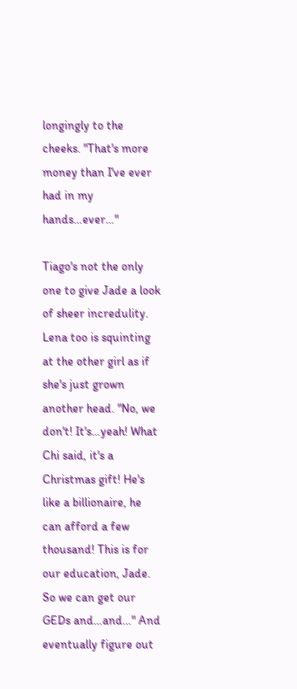longingly to the cheeks. "That's more money than I've ever had in my hands…ever…"

Tiago's not the only one to give Jade a look of sheer incredulity. Lena too is squinting at the other girl as if she's just grown another head. "No, we don't! It's…yeah! What Chi said, it's a Christmas gift! He's like a billionaire, he can afford a few thousand! This is for our education, Jade. So we can get our GEDs and…and…" And eventually figure out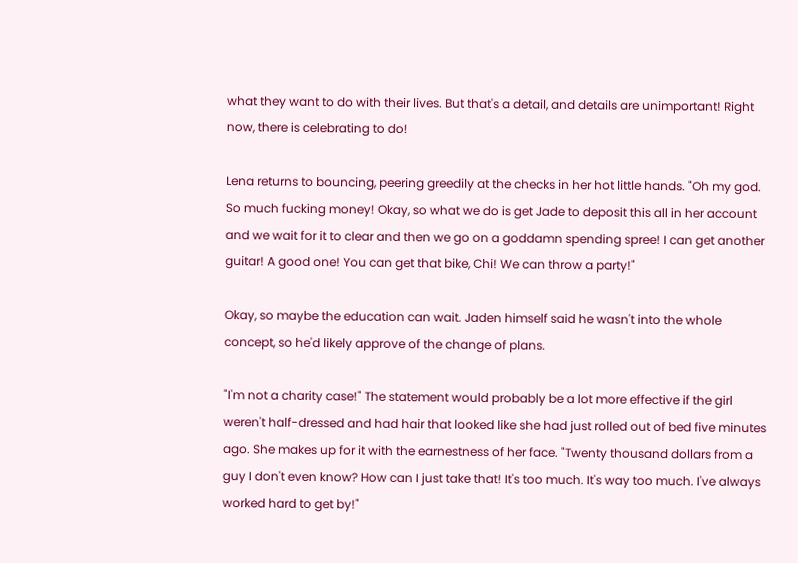what they want to do with their lives. But that's a detail, and details are unimportant! Right now, there is celebrating to do!

Lena returns to bouncing, peering greedily at the checks in her hot little hands. "Oh my god. So much fucking money! Okay, so what we do is get Jade to deposit this all in her account and we wait for it to clear and then we go on a goddamn spending spree! I can get another guitar! A good one! You can get that bike, Chi! We can throw a party!"

Okay, so maybe the education can wait. Jaden himself said he wasn't into the whole concept, so he'd likely approve of the change of plans.

"I'm not a charity case!" The statement would probably be a lot more effective if the girl weren't half-dressed and had hair that looked like she had just rolled out of bed five minutes ago. She makes up for it with the earnestness of her face. "Twenty thousand dollars from a guy I don't even know? How can I just take that! It's too much. It's way too much. I've always worked hard to get by!"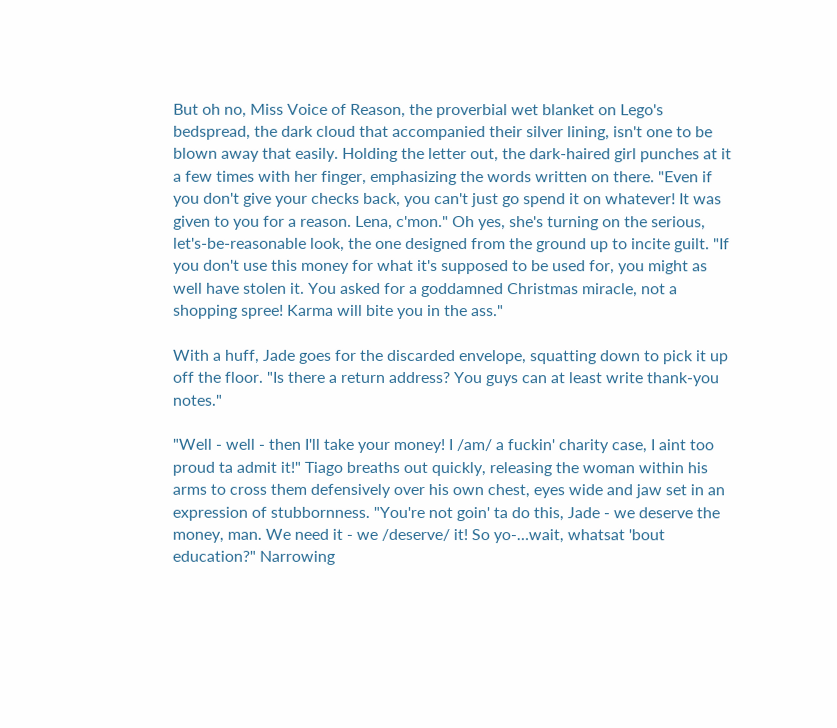But oh no, Miss Voice of Reason, the proverbial wet blanket on Lego's bedspread, the dark cloud that accompanied their silver lining, isn't one to be blown away that easily. Holding the letter out, the dark-haired girl punches at it a few times with her finger, emphasizing the words written on there. "Even if you don't give your checks back, you can't just go spend it on whatever! It was given to you for a reason. Lena, c'mon." Oh yes, she's turning on the serious, let's-be-reasonable look, the one designed from the ground up to incite guilt. "If you don't use this money for what it's supposed to be used for, you might as well have stolen it. You asked for a goddamned Christmas miracle, not a shopping spree! Karma will bite you in the ass."

With a huff, Jade goes for the discarded envelope, squatting down to pick it up off the floor. "Is there a return address? You guys can at least write thank-you notes."

"Well - well - then I'll take your money! I /am/ a fuckin' charity case, I aint too proud ta admit it!" Tiago breaths out quickly, releasing the woman within his arms to cross them defensively over his own chest, eyes wide and jaw set in an expression of stubbornness. "You're not goin' ta do this, Jade - we deserve the money, man. We need it - we /deserve/ it! So yo-…wait, whatsat 'bout education?" Narrowing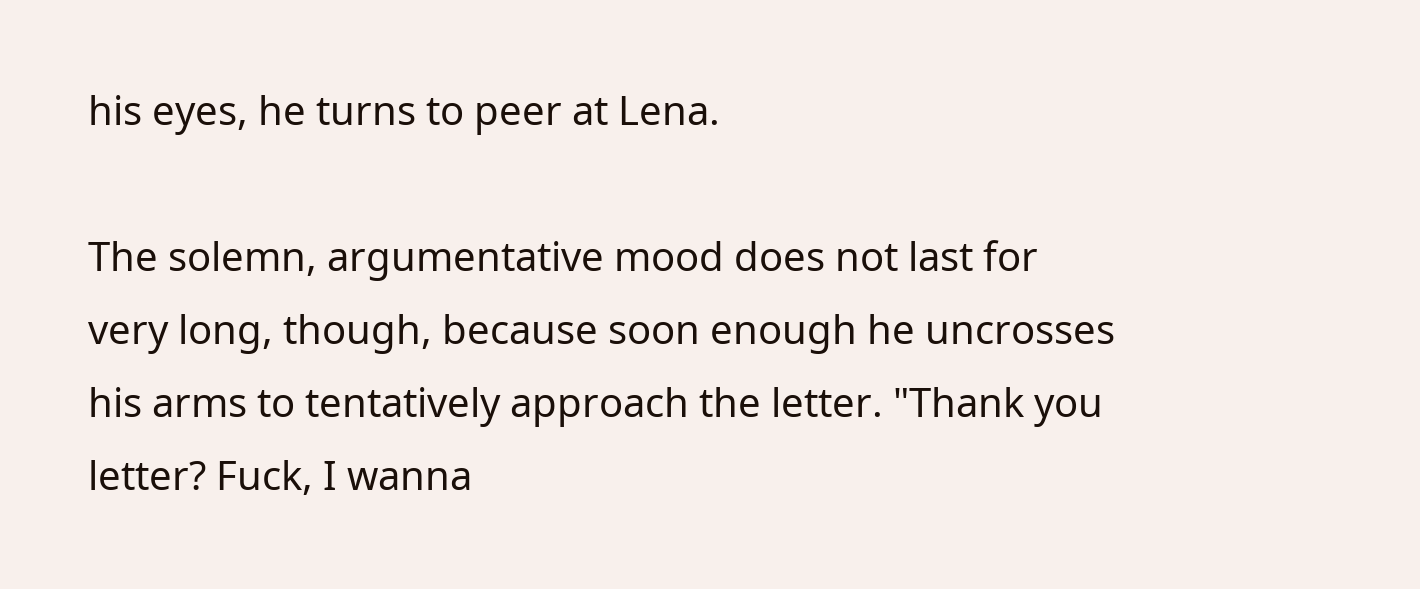his eyes, he turns to peer at Lena.

The solemn, argumentative mood does not last for very long, though, because soon enough he uncrosses his arms to tentatively approach the letter. "Thank you letter? Fuck, I wanna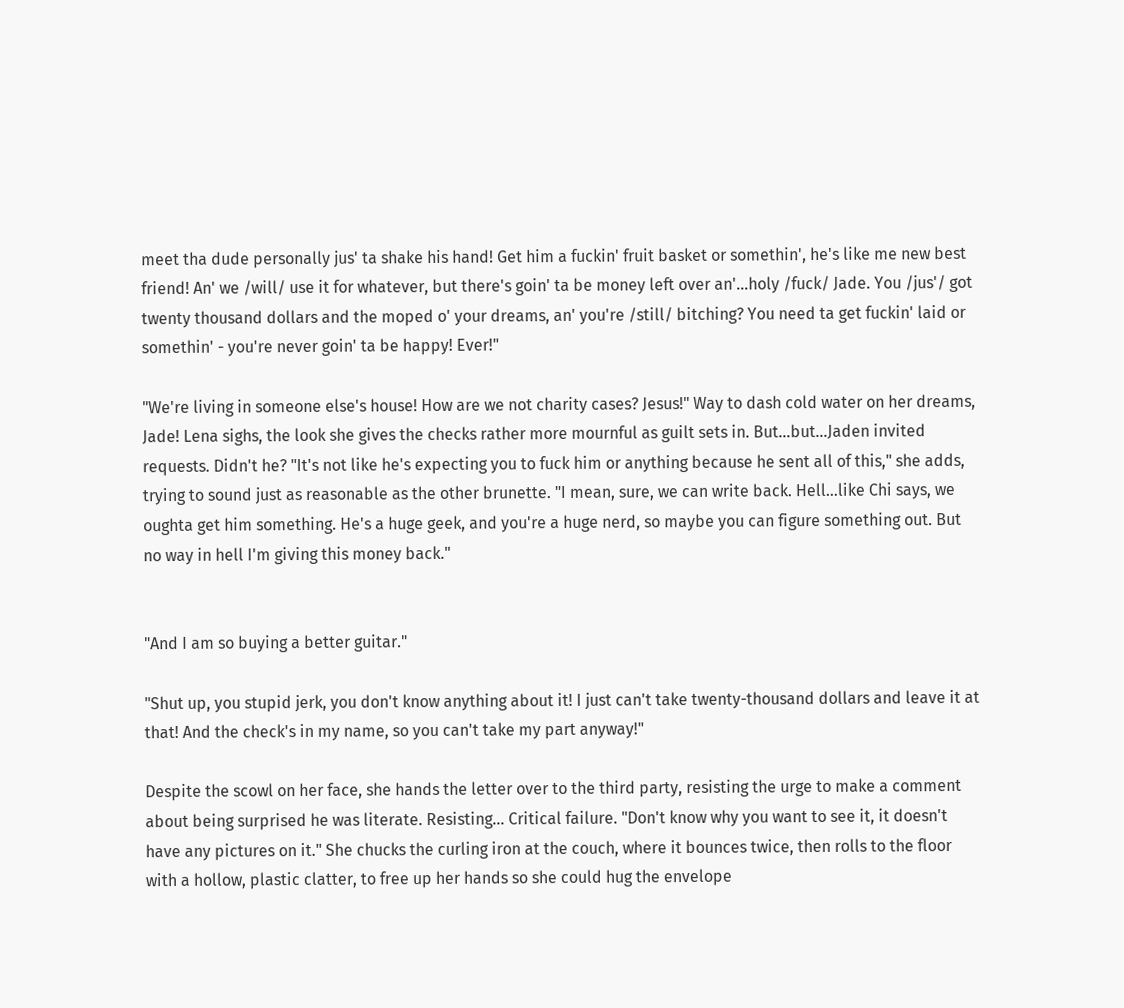meet tha dude personally jus' ta shake his hand! Get him a fuckin' fruit basket or somethin', he's like me new best friend! An' we /will/ use it for whatever, but there's goin' ta be money left over an'…holy /fuck/ Jade. You /jus'/ got twenty thousand dollars and the moped o' your dreams, an' you're /still/ bitching? You need ta get fuckin' laid or somethin' - you're never goin' ta be happy! Ever!"

"We're living in someone else's house! How are we not charity cases? Jesus!" Way to dash cold water on her dreams, Jade! Lena sighs, the look she gives the checks rather more mournful as guilt sets in. But…but…Jaden invited requests. Didn't he? "It's not like he's expecting you to fuck him or anything because he sent all of this," she adds, trying to sound just as reasonable as the other brunette. "I mean, sure, we can write back. Hell…like Chi says, we oughta get him something. He's a huge geek, and you're a huge nerd, so maybe you can figure something out. But no way in hell I'm giving this money back."


"And I am so buying a better guitar."

"Shut up, you stupid jerk, you don't know anything about it! I just can't take twenty-thousand dollars and leave it at that! And the check's in my name, so you can't take my part anyway!"

Despite the scowl on her face, she hands the letter over to the third party, resisting the urge to make a comment about being surprised he was literate. Resisting… Critical failure. "Don't know why you want to see it, it doesn't have any pictures on it." She chucks the curling iron at the couch, where it bounces twice, then rolls to the floor with a hollow, plastic clatter, to free up her hands so she could hug the envelope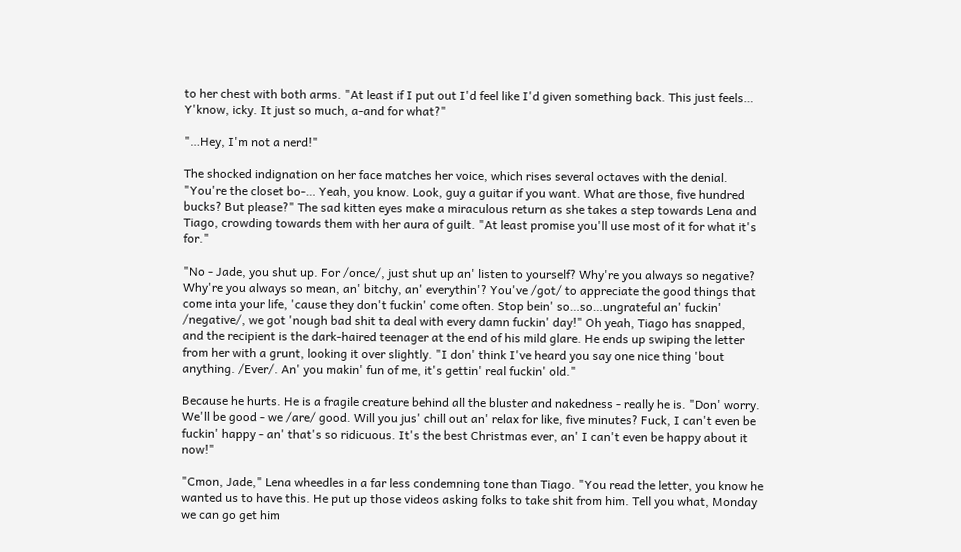to her chest with both arms. "At least if I put out I'd feel like I'd given something back. This just feels… Y'know, icky. It just so much, a-and for what?"

"…Hey, I'm not a nerd!"

The shocked indignation on her face matches her voice, which rises several octaves with the denial. "You're the closet bo-… Yeah, you know. Look, guy a guitar if you want. What are those, five hundred bucks? But please?" The sad kitten eyes make a miraculous return as she takes a step towards Lena and Tiago, crowding towards them with her aura of guilt. "At least promise you'll use most of it for what it's for."

"No - Jade, you shut up. For /once/, just shut up an' listen to yourself? Why're you always so negative? Why're you always so mean, an' bitchy, an' everythin'? You've /got/ to appreciate the good things that come inta your life, 'cause they don't fuckin' come often. Stop bein' so…so…ungrateful an' fuckin' /negative/, we got 'nough bad shit ta deal with every damn fuckin' day!" Oh yeah, Tiago has snapped, and the recipient is the dark-haired teenager at the end of his mild glare. He ends up swiping the letter from her with a grunt, looking it over slightly. "I don' think I've heard you say one nice thing 'bout anything. /Ever/. An' you makin' fun of me, it's gettin' real fuckin' old."

Because he hurts. He is a fragile creature behind all the bluster and nakedness - really he is. "Don' worry. We'll be good - we /are/ good. Will you jus' chill out an' relax for like, five minutes? Fuck, I can't even be fuckin' happy - an' that's so ridicuous. It's the best Christmas ever, an' I can't even be happy about it now!"

"Cmon, Jade," Lena wheedles in a far less condemning tone than Tiago. "You read the letter, you know he wanted us to have this. He put up those videos asking folks to take shit from him. Tell you what, Monday we can go get him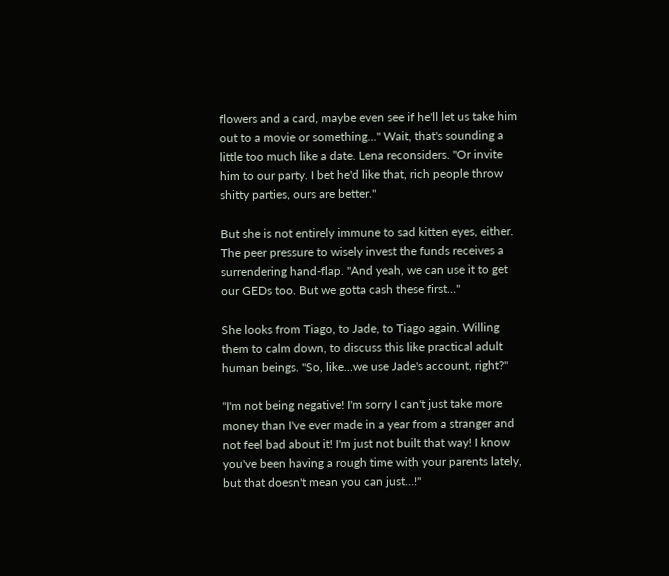flowers and a card, maybe even see if he'll let us take him out to a movie or something…" Wait, that's sounding a little too much like a date. Lena reconsiders. "Or invite him to our party. I bet he'd like that, rich people throw shitty parties, ours are better."

But she is not entirely immune to sad kitten eyes, either. The peer pressure to wisely invest the funds receives a surrendering hand-flap. "And yeah, we can use it to get our GEDs too. But we gotta cash these first…"

She looks from Tiago, to Jade, to Tiago again. Willing them to calm down, to discuss this like practical adult human beings. "So, like…we use Jade's account, right?"

"I'm not being negative! I'm sorry I can't just take more money than I've ever made in a year from a stranger and not feel bad about it! I'm just not built that way! I know you've been having a rough time with your parents lately, but that doesn't mean you can just…!"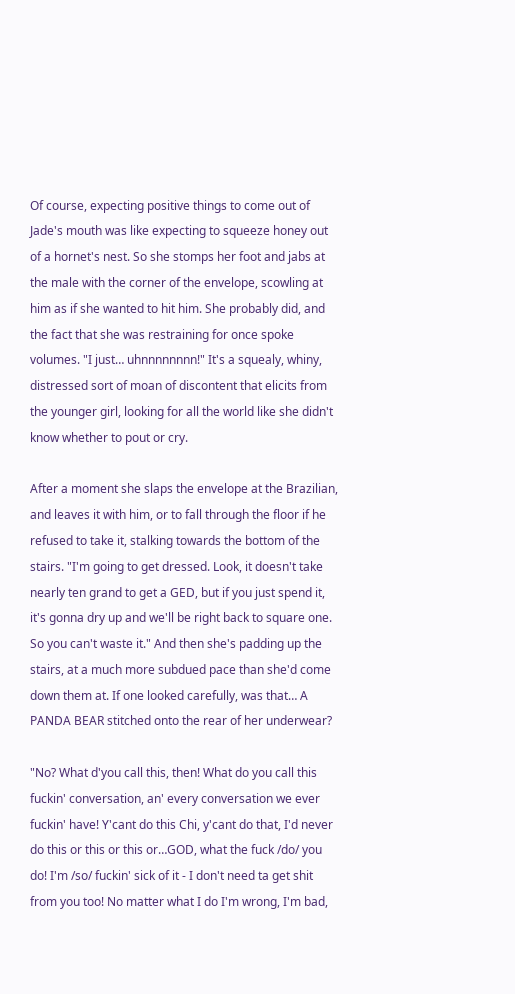Of course, expecting positive things to come out of Jade's mouth was like expecting to squeeze honey out of a hornet's nest. So she stomps her foot and jabs at the male with the corner of the envelope, scowling at him as if she wanted to hit him. She probably did, and the fact that she was restraining for once spoke volumes. "I just… uhnnnnnnnn!" It's a squealy, whiny, distressed sort of moan of discontent that elicits from the younger girl, looking for all the world like she didn't know whether to pout or cry.

After a moment she slaps the envelope at the Brazilian, and leaves it with him, or to fall through the floor if he refused to take it, stalking towards the bottom of the stairs. "I'm going to get dressed. Look, it doesn't take nearly ten grand to get a GED, but if you just spend it, it's gonna dry up and we'll be right back to square one. So you can't waste it." And then she's padding up the stairs, at a much more subdued pace than she'd come down them at. If one looked carefully, was that… A PANDA BEAR stitched onto the rear of her underwear?

"No? What d'you call this, then! What do you call this fuckin' conversation, an' every conversation we ever fuckin' have! Y'cant do this Chi, y'cant do that, I'd never do this or this or this or…GOD, what the fuck /do/ you do! I'm /so/ fuckin' sick of it - I don't need ta get shit from you too! No matter what I do I'm wrong, I'm bad,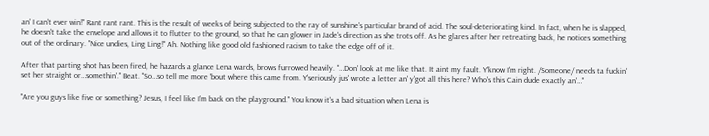an' I can't ever win!" Rant rant rant. This is the result of weeks of being subjected to the ray of sunshine's particular brand of acid. The soul-deteriorating kind. In fact, when he is slapped, he doesn't take the envelope and allows it to flutter to the ground, so that he can glower in Jade's direction as she trots off. As he glares after her retreating back, he notices something out of the ordinary. "Nice undies, Ling Ling!" Ah. Nothing like good old fashioned racism to take the edge off of it.

After that parting shot has been fired, he hazards a glance Lena wards, brows furrowed heavily. "…Don' look at me like that. It aint my fault. Y'know I'm right. /Someone/ needs ta fuckin' set her straight or…somethin'." Beat. "So…so tell me more 'bout where this came from. Y'seriously jus' wrote a letter an' y'got all this here? Who's this Cain dude exactly an'…"

"Are you guys like five or something? Jesus, I feel like I'm back on the playground." You know it's a bad situation when Lena is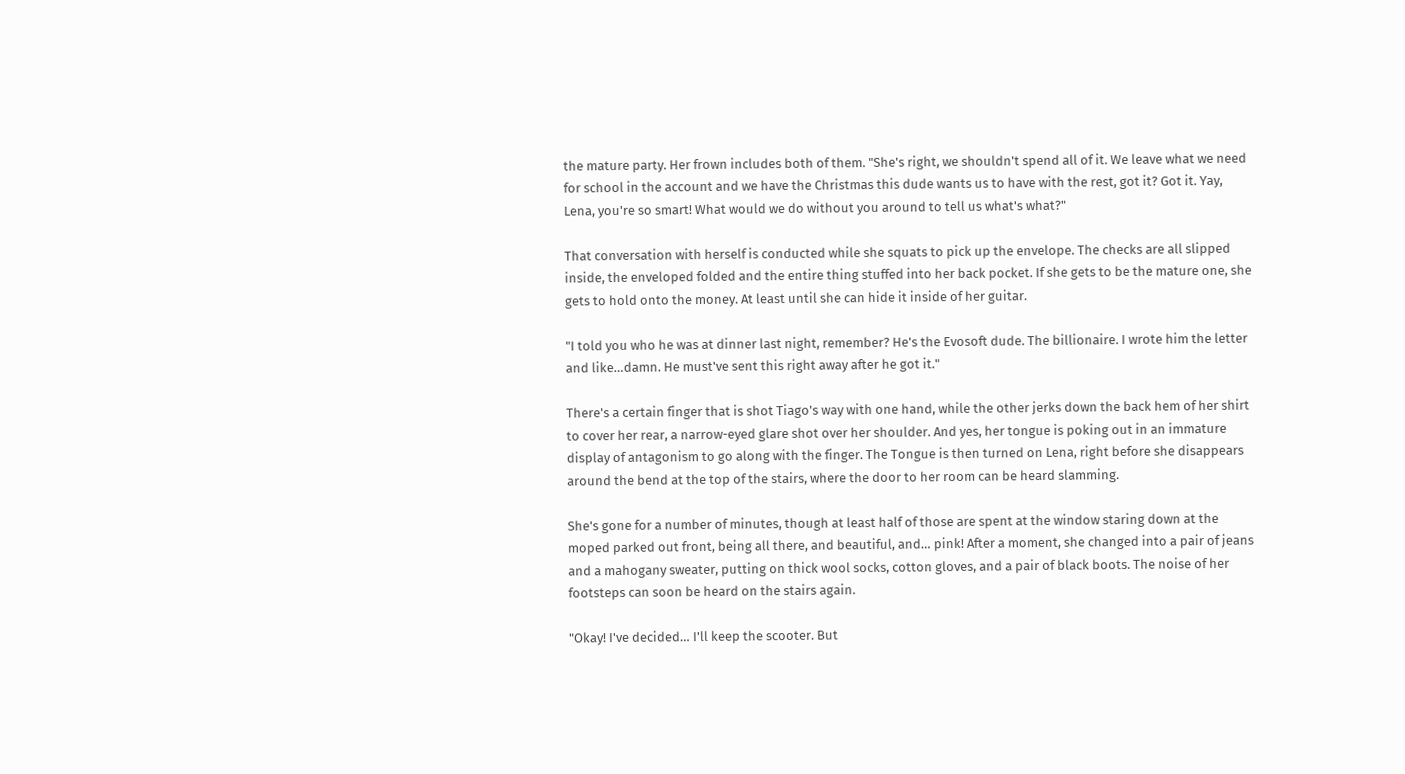the mature party. Her frown includes both of them. "She's right, we shouldn't spend all of it. We leave what we need for school in the account and we have the Christmas this dude wants us to have with the rest, got it? Got it. Yay, Lena, you're so smart! What would we do without you around to tell us what's what?"

That conversation with herself is conducted while she squats to pick up the envelope. The checks are all slipped inside, the enveloped folded and the entire thing stuffed into her back pocket. If she gets to be the mature one, she gets to hold onto the money. At least until she can hide it inside of her guitar.

"I told you who he was at dinner last night, remember? He's the Evosoft dude. The billionaire. I wrote him the letter and like…damn. He must've sent this right away after he got it."

There's a certain finger that is shot Tiago's way with one hand, while the other jerks down the back hem of her shirt to cover her rear, a narrow-eyed glare shot over her shoulder. And yes, her tongue is poking out in an immature display of antagonism to go along with the finger. The Tongue is then turned on Lena, right before she disappears around the bend at the top of the stairs, where the door to her room can be heard slamming.

She's gone for a number of minutes, though at least half of those are spent at the window staring down at the moped parked out front, being all there, and beautiful, and… pink! After a moment, she changed into a pair of jeans and a mahogany sweater, putting on thick wool socks, cotton gloves, and a pair of black boots. The noise of her footsteps can soon be heard on the stairs again.

"Okay! I've decided… I'll keep the scooter. But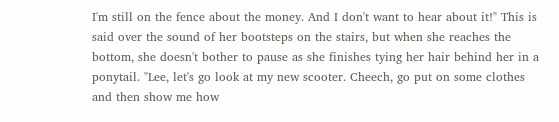I'm still on the fence about the money. And I don't want to hear about it!" This is said over the sound of her bootsteps on the stairs, but when she reaches the bottom, she doesn't bother to pause as she finishes tying her hair behind her in a ponytail. "Lee, let's go look at my new scooter. Cheech, go put on some clothes and then show me how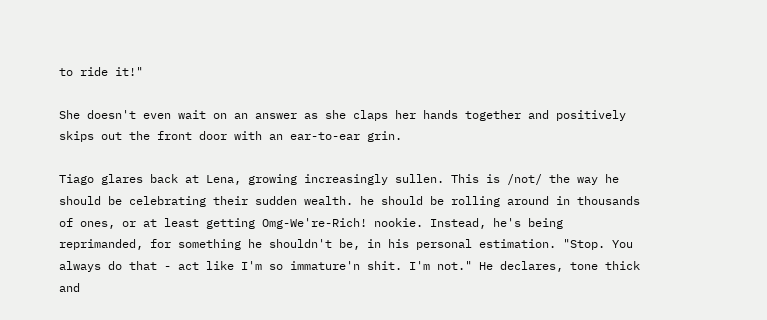to ride it!"

She doesn't even wait on an answer as she claps her hands together and positively skips out the front door with an ear-to-ear grin.

Tiago glares back at Lena, growing increasingly sullen. This is /not/ the way he should be celebrating their sudden wealth. he should be rolling around in thousands of ones, or at least getting Omg-We're-Rich! nookie. Instead, he's being reprimanded, for something he shouldn't be, in his personal estimation. "Stop. You always do that - act like I'm so immature'n shit. I'm not." He declares, tone thick and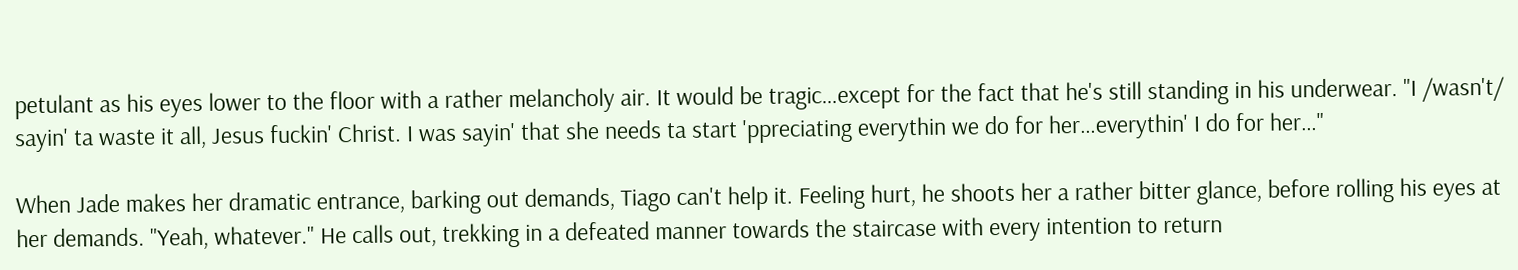petulant as his eyes lower to the floor with a rather melancholy air. It would be tragic…except for the fact that he's still standing in his underwear. "I /wasn't/ sayin' ta waste it all, Jesus fuckin' Christ. I was sayin' that she needs ta start 'ppreciating everythin we do for her…everythin' I do for her…"

When Jade makes her dramatic entrance, barking out demands, Tiago can't help it. Feeling hurt, he shoots her a rather bitter glance, before rolling his eyes at her demands. "Yeah, whatever." He calls out, trekking in a defeated manner towards the staircase with every intention to return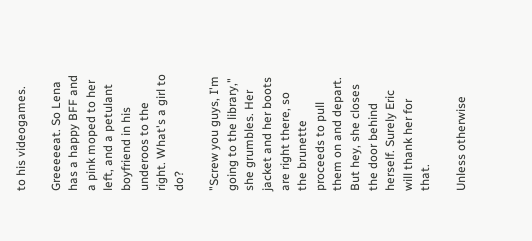to his videogames.

Greeeeeat. So Lena has a happy BFF and a pink moped to her left, and a petulant boyfriend in his underoos to the right. What's a girl to do?

"Screw you guys, I'm going to the library," she grumbles. Her jacket and her boots are right there, so the brunette proceeds to pull them on and depart. But hey, she closes the door behind herself. Surely Eric will thank her for that.

Unless otherwise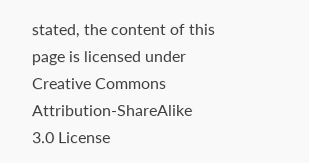stated, the content of this page is licensed under Creative Commons Attribution-ShareAlike 3.0 License